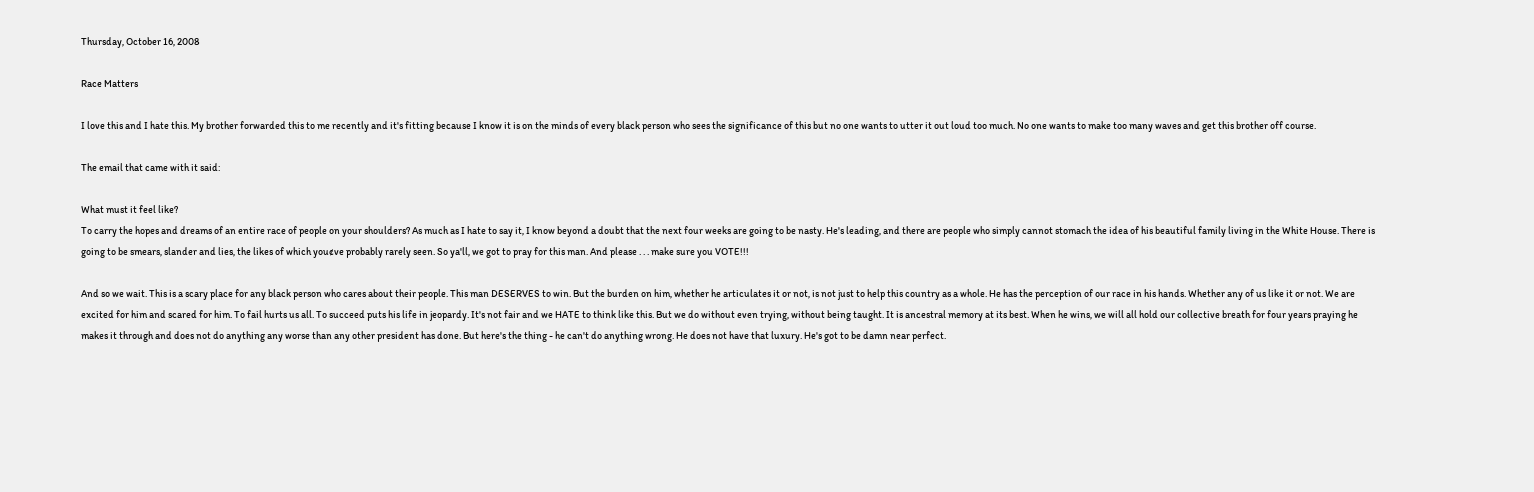Thursday, October 16, 2008

Race Matters

I love this and I hate this. My brother forwarded this to me recently and it's fitting because I know it is on the minds of every black person who sees the significance of this but no one wants to utter it out loud too much. No one wants to make too many waves and get this brother off course.

The email that came with it said:

What must it feel like?
To carry the hopes and dreams of an entire race of people on your shoulders? As much as I hate to say it, I know beyond a doubt that the next four weeks are going to be nasty. He's leading, and there are people who simply cannot stomach the idea of his beautiful family living in the White House. There is going to be smears, slander and lies, the likes of which you¢ve probably rarely seen. So ya'll, we got to pray for this man. And please . . . make sure you VOTE!!!

And so we wait. This is a scary place for any black person who cares about their people. This man DESERVES to win. But the burden on him, whether he articulates it or not, is not just to help this country as a whole. He has the perception of our race in his hands. Whether any of us like it or not. We are excited for him and scared for him. To fail hurts us all. To succeed puts his life in jeopardy. It's not fair and we HATE to think like this. But we do without even trying, without being taught. It is ancestral memory at its best. When he wins, we will all hold our collective breath for four years praying he makes it through and does not do anything any worse than any other president has done. But here's the thing - he can't do anything wrong. He does not have that luxury. He's got to be damn near perfect.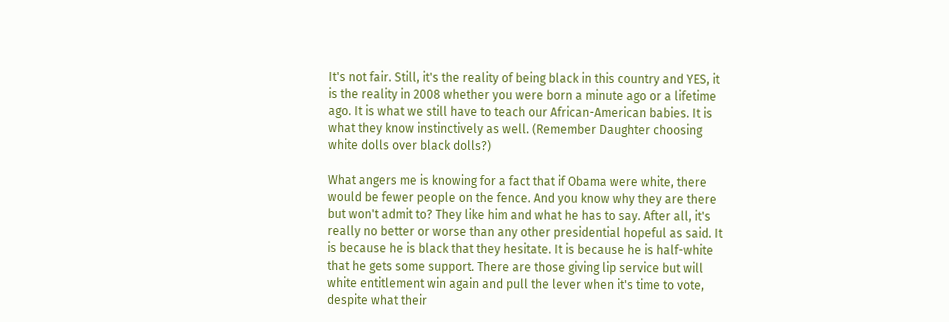It's not fair. Still, it's the reality of being black in this country and YES, it is the reality in 2008 whether you were born a minute ago or a lifetime ago. It is what we still have to teach our African-American babies. It is what they know instinctively as well. (Remember Daughter choosing white dolls over black dolls?)

What angers me is knowing for a fact that if Obama were white, there would be fewer people on the fence. And you know why they are there but won't admit to? They like him and what he has to say. After all, it's really no better or worse than any other presidential hopeful as said. It is because he is black that they hesitate. It is because he is half-white that he gets some support. There are those giving lip service but will white entitlement win again and pull the lever when it's time to vote, despite what their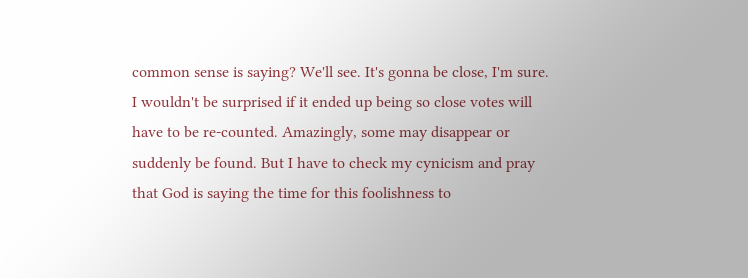common sense is saying? We'll see. It's gonna be close, I'm sure. I wouldn't be surprised if it ended up being so close votes will have to be re-counted. Amazingly, some may disappear or suddenly be found. But I have to check my cynicism and pray that God is saying the time for this foolishness to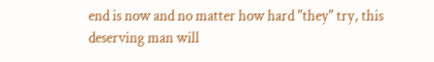end is now and no matter how hard "they" try, this deserving man will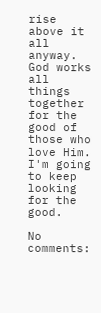rise above it all anyway. God works all things together for the good of those who love Him. I'm going to keep looking for the good.

No comments: